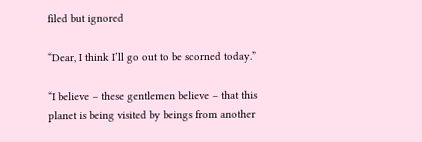filed but ignored

“Dear, I think I’ll go out to be scorned today.”

“I believe – these gentlemen believe – that this planet is being visited by beings from another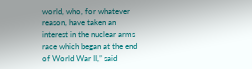world, who, for whatever reason, have taken an interest in the nuclear arms race which began at the end of World War II,” said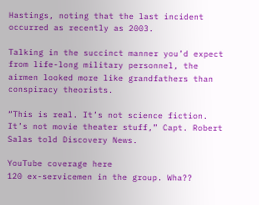Hastings, noting that the last incident occurred as recently as 2003.

Talking in the succinct manner you’d expect from life-long military personnel, the airmen looked more like grandfathers than conspiracy theorists.

“This is real. It’s not science fiction. It’s not movie theater stuff,” Capt. Robert Salas told Discovery News.

YouTube coverage here
120 ex-servicemen in the group. Wha??